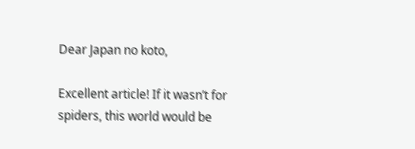Dear Japan no koto,

Excellent article! If it wasn’t for spiders, this world would be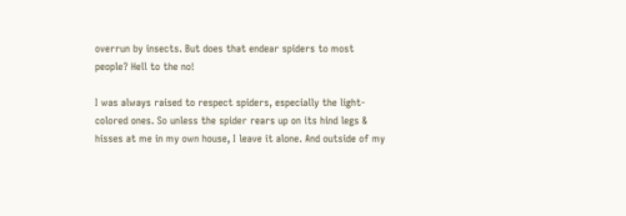overrun by insects. But does that endear spiders to most people? Hell to the no!

I was always raised to respect spiders, especially the light-colored ones. So unless the spider rears up on its hind legs & hisses at me in my own house, I leave it alone. And outside of my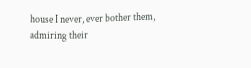house I never, ever bother them, admiring their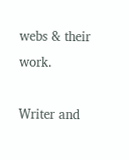webs & their work.

Writer and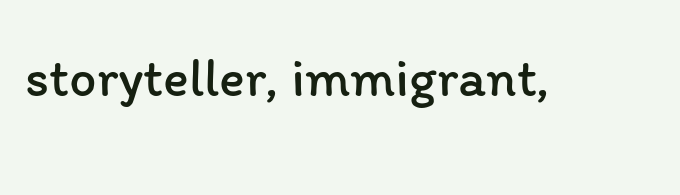storyteller, immigrant,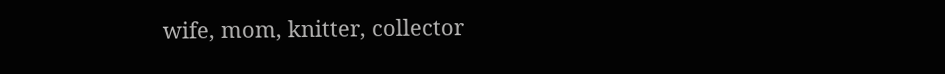wife, mom, knitter, collector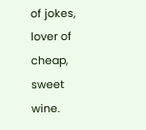of jokes, lover of cheap, sweet wine.